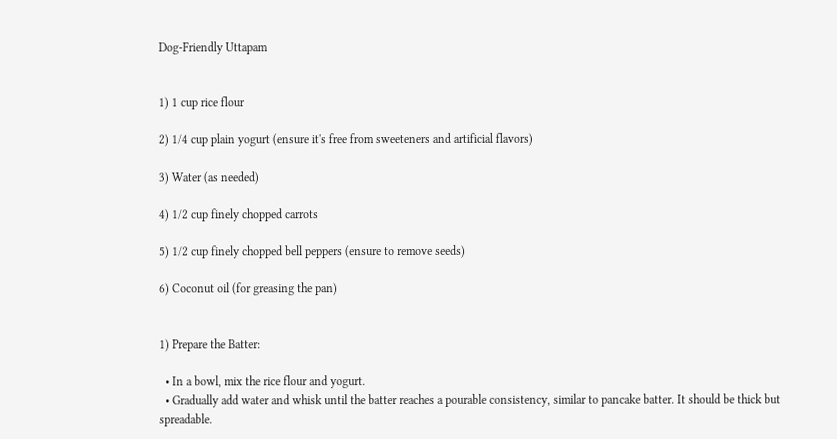Dog-Friendly Uttapam


1) 1 cup rice flour

2) 1/4 cup plain yogurt (ensure it's free from sweeteners and artificial flavors)

3) Water (as needed)

4) 1/2 cup finely chopped carrots

5) 1/2 cup finely chopped bell peppers (ensure to remove seeds)

6) Coconut oil (for greasing the pan)


1) Prepare the Batter:

  • In a bowl, mix the rice flour and yogurt.
  • Gradually add water and whisk until the batter reaches a pourable consistency, similar to pancake batter. It should be thick but spreadable.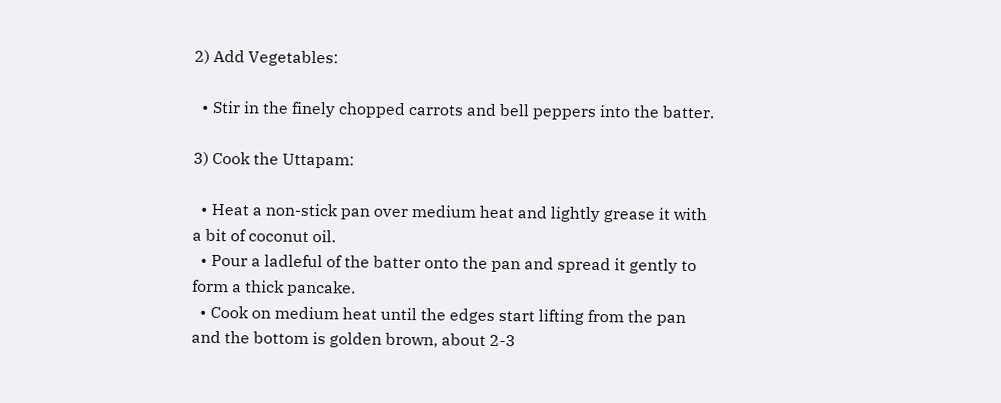2) Add Vegetables:

  • Stir in the finely chopped carrots and bell peppers into the batter.

3) Cook the Uttapam:

  • Heat a non-stick pan over medium heat and lightly grease it with a bit of coconut oil.
  • Pour a ladleful of the batter onto the pan and spread it gently to form a thick pancake.
  • Cook on medium heat until the edges start lifting from the pan and the bottom is golden brown, about 2-3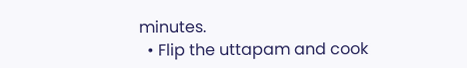minutes.
  • Flip the uttapam and cook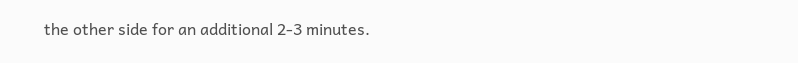the other side for an additional 2-3 minutes.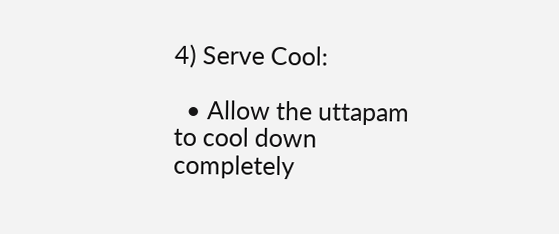4) Serve Cool:

  • Allow the uttapam to cool down completely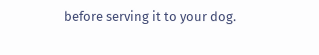before serving it to your dog.